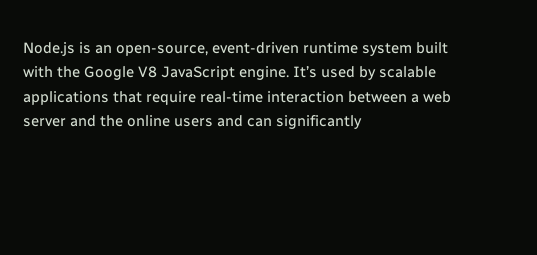Node.js is an open-source, event-driven runtime system built with the Google V8 JavaScript engine. It’s used by scalable applications that require real-time interaction between a web server and the online users and can significantly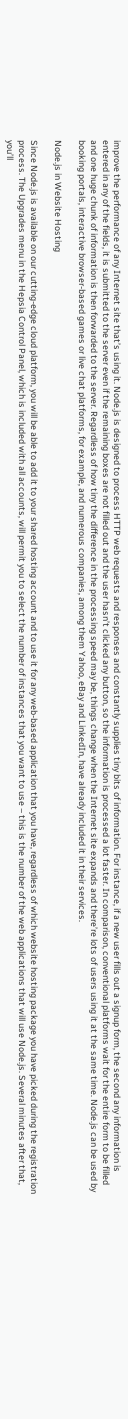improve the performance of any Internet site that’s using it. Node.js is designed to process HTTP web requests and responses and constantly supplies tiny bits of information. For instance, if a new user fills out a signup form, the second any information is entered in any of the fields, it is submitted to the server even if the remaining boxes are not filled out and the user hasn’t clicked any button, so the information is processed a lot faster. In comparison, conventional platforms wait for the entire form to be filled and one huge chunk of information is then forwarded to the server. Regardless of how tiny the difference in the processing speed may be, things change when the Internet site expands and there’re lots of users using it at the same time. Node.js can be used by booking portals, interactive browser-based games or live chat platforms, for example, and numerous companies, among them Yahoo, eBay and LinkedIn, have already included it in their services.

Node.js in Website Hosting

Since Node.js is available on our cutting-edge cloud platform, you will be able to add it to your shared hosting account and to use it for any web-based application that you have, regardless of which website hosting package you have picked during the registration process. The Upgrades menu in the Hepsia Control Panel, which is included with all accounts, will permit you to select the number of instances that you want to use – this is the number of the web applications that will use Node.js. Several minutes after that, you’ll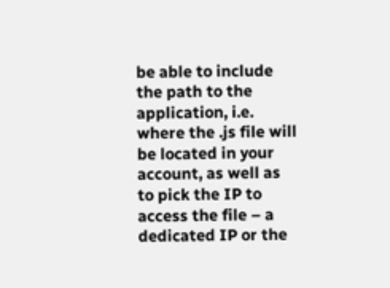be able to include the path to the application, i.e. where the .js file will be located in your account, as well as to pick the IP to access the file – a dedicated IP or the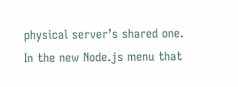physical server’s shared one. In the new Node.js menu that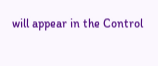will appear in the Control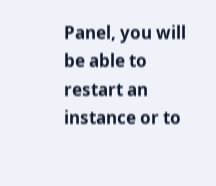Panel, you will be able to restart an instance or to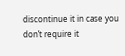discontinue it in case you don’t require it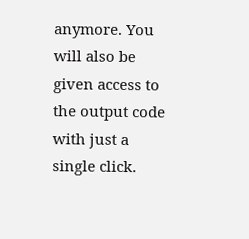anymore. You will also be given access to the output code with just a single click.